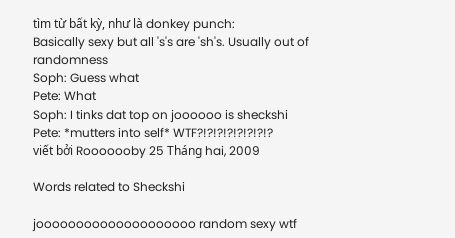tìm từ bất kỳ, như là donkey punch:
Basically sexy but all 's's are 'sh's. Usually out of randomness
Soph: Guess what
Pete: What
Soph: I tinks dat top on joooooo is sheckshi
Pete: *mutters into self* WTF?!?!?!?!?!?!?!?
viết bởi Rooooooby 25 Tháng hai, 2009

Words related to Sheckshi

joooooooooooooooooooo random sexy wtf